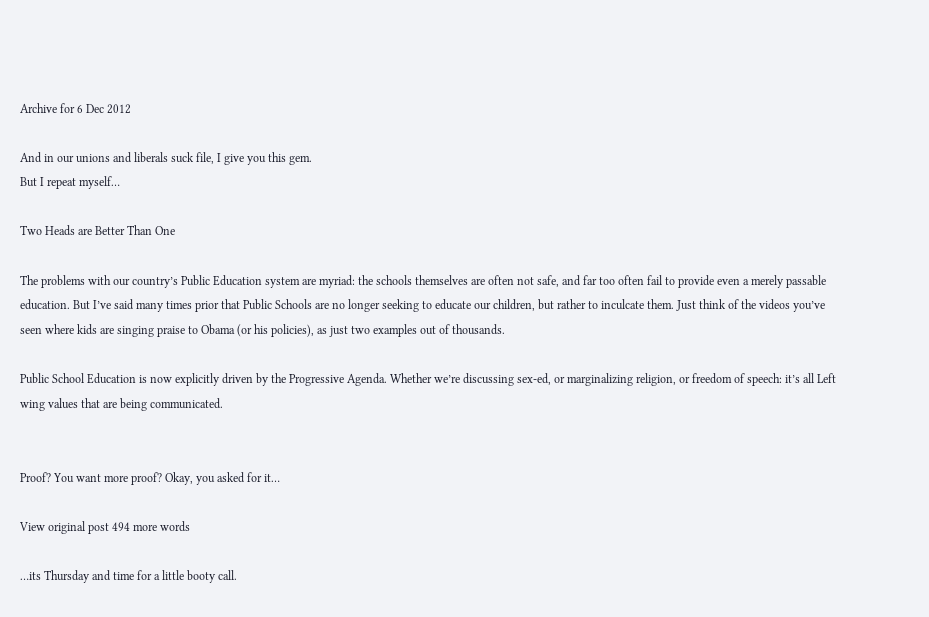Archive for 6 Dec 2012

And in our unions and liberals suck file, I give you this gem.
But I repeat myself…

Two Heads are Better Than One

The problems with our country’s Public Education system are myriad: the schools themselves are often not safe, and far too often fail to provide even a merely passable education. But I’ve said many times prior that Public Schools are no longer seeking to educate our children, but rather to inculcate them. Just think of the videos you’ve seen where kids are singing praise to Obama (or his policies), as just two examples out of thousands.

Public School Education is now explicitly driven by the Progressive Agenda. Whether we’re discussing sex-ed, or marginalizing religion, or freedom of speech: it’s all Left wing values that are being communicated.


Proof? You want more proof? Okay, you asked for it…

View original post 494 more words

…its Thursday and time for a little booty call.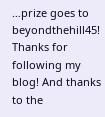…prize goes to beyondthehill45!
Thanks for following my blog! And thanks to the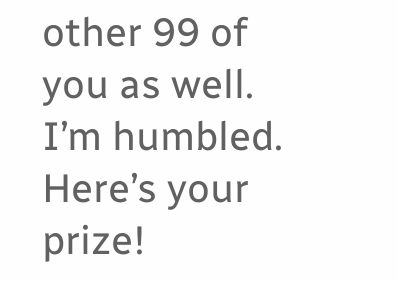other 99 of you as well. I’m humbled.
Here’s your prize!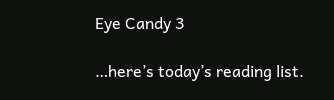Eye Candy 3

…here’s today’s reading list.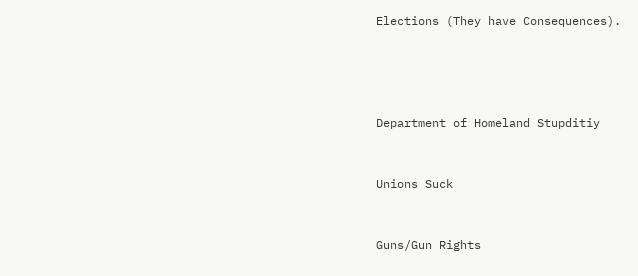Elections (They have Consequences).




Department of Homeland Stupditiy


Unions Suck


Guns/Gun Rights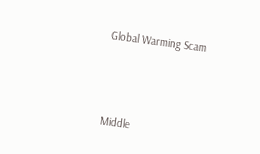Global Warming Scam




Middle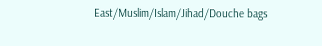East/Muslim/Islam/Jihad/Douche bags